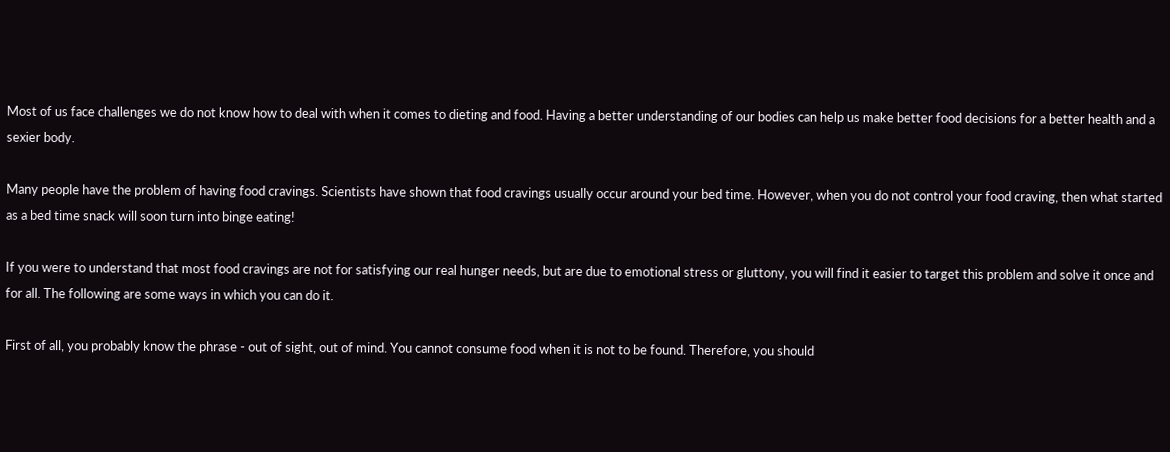Most of us face challenges we do not know how to deal with when it comes to dieting and food. Having a better understanding of our bodies can help us make better food decisions for a better health and a sexier body.

Many people have the problem of having food cravings. Scientists have shown that food cravings usually occur around your bed time. However, when you do not control your food craving, then what started as a bed time snack will soon turn into binge eating!

If you were to understand that most food cravings are not for satisfying our real hunger needs, but are due to emotional stress or gluttony, you will find it easier to target this problem and solve it once and for all. The following are some ways in which you can do it.

First of all, you probably know the phrase - out of sight, out of mind. You cannot consume food when it is not to be found. Therefore, you should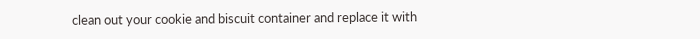clean out your cookie and biscuit container and replace it with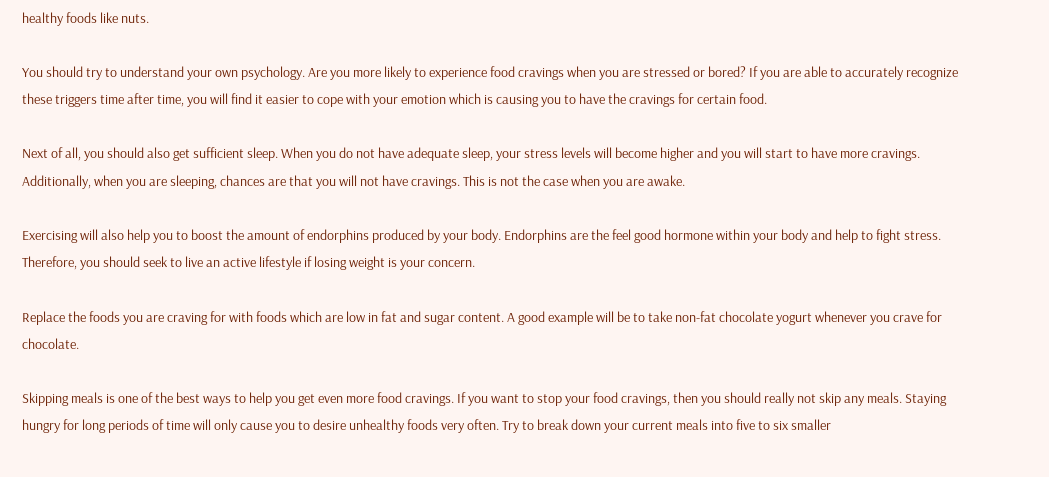healthy foods like nuts.

You should try to understand your own psychology. Are you more likely to experience food cravings when you are stressed or bored? If you are able to accurately recognize these triggers time after time, you will find it easier to cope with your emotion which is causing you to have the cravings for certain food.

Next of all, you should also get sufficient sleep. When you do not have adequate sleep, your stress levels will become higher and you will start to have more cravings. Additionally, when you are sleeping, chances are that you will not have cravings. This is not the case when you are awake.

Exercising will also help you to boost the amount of endorphins produced by your body. Endorphins are the feel good hormone within your body and help to fight stress. Therefore, you should seek to live an active lifestyle if losing weight is your concern.

Replace the foods you are craving for with foods which are low in fat and sugar content. A good example will be to take non-fat chocolate yogurt whenever you crave for chocolate.

Skipping meals is one of the best ways to help you get even more food cravings. If you want to stop your food cravings, then you should really not skip any meals. Staying hungry for long periods of time will only cause you to desire unhealthy foods very often. Try to break down your current meals into five to six smaller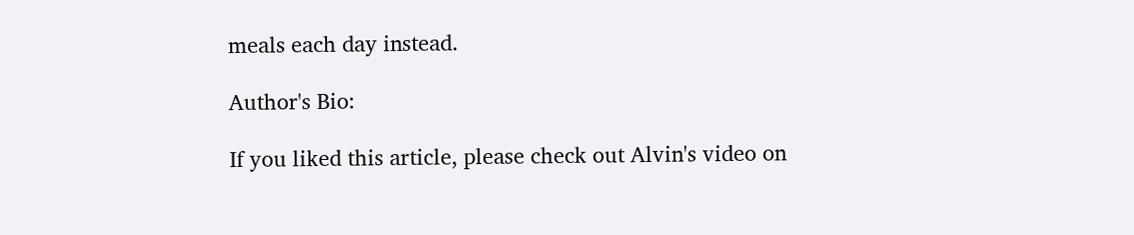meals each day instead.

Author's Bio:

If you liked this article, please check out Alvin's video on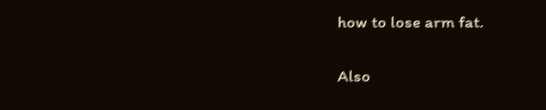how to lose arm fat.

Also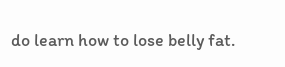do learn how to lose belly fat.